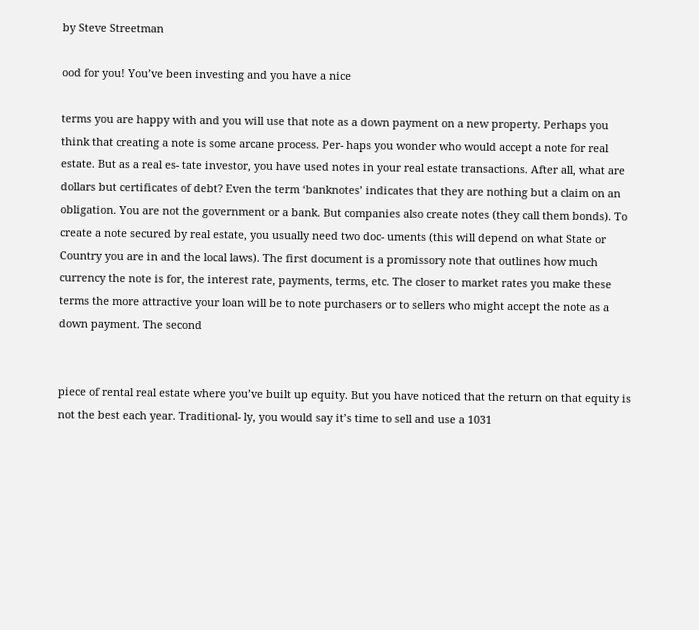by Steve Streetman

ood for you! You’ve been investing and you have a nice

terms you are happy with and you will use that note as a down payment on a new property. Perhaps you think that creating a note is some arcane process. Per- haps you wonder who would accept a note for real estate. But as a real es- tate investor, you have used notes in your real estate transactions. After all, what are dollars but certificates of debt? Even the term ‘banknotes’ indicates that they are nothing but a claim on an obligation. You are not the government or a bank. But companies also create notes (they call them bonds). To create a note secured by real estate, you usually need two doc- uments (this will depend on what State or Country you are in and the local laws). The first document is a promissory note that outlines how much currency the note is for, the interest rate, payments, terms, etc. The closer to market rates you make these terms the more attractive your loan will be to note purchasers or to sellers who might accept the note as a down payment. The second


piece of rental real estate where you’ve built up equity. But you have noticed that the return on that equity is not the best each year. Traditional- ly, you would say it’s time to sell and use a 1031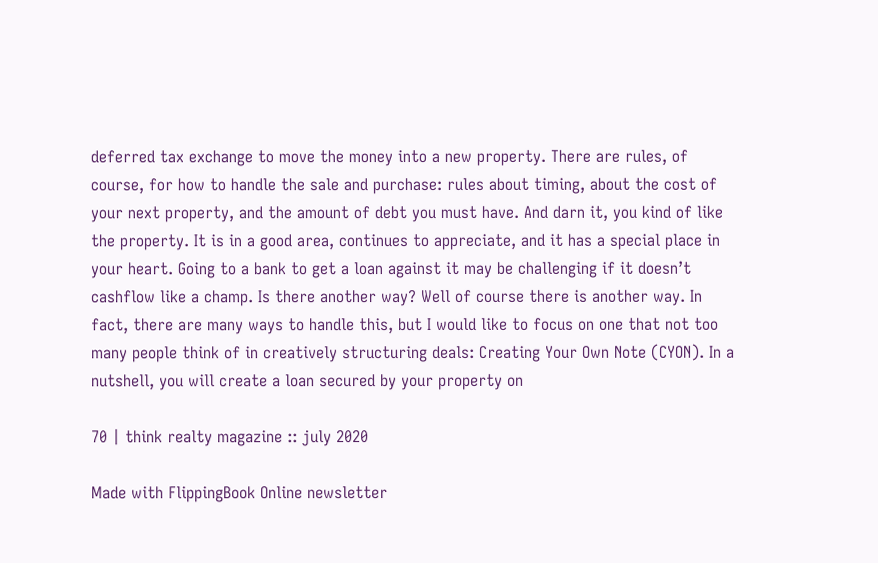deferred tax exchange to move the money into a new property. There are rules, of course, for how to handle the sale and purchase: rules about timing, about the cost of your next property, and the amount of debt you must have. And darn it, you kind of like the property. It is in a good area, continues to appreciate, and it has a special place in your heart. Going to a bank to get a loan against it may be challenging if it doesn’t cashflow like a champ. Is there another way? Well of course there is another way. In fact, there are many ways to handle this, but I would like to focus on one that not too many people think of in creatively structuring deals: Creating Your Own Note (CYON). In a nutshell, you will create a loan secured by your property on

70 | think realty magazine :: july 2020

Made with FlippingBook Online newsletter